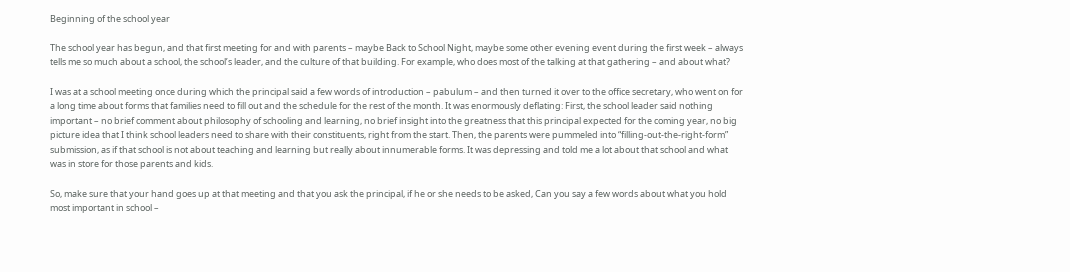Beginning of the school year

The school year has begun, and that first meeting for and with parents – maybe Back to School Night, maybe some other evening event during the first week – always tells me so much about a school, the school’s leader, and the culture of that building. For example, who does most of the talking at that gathering – and about what?

I was at a school meeting once during which the principal said a few words of introduction – pabulum – and then turned it over to the office secretary, who went on for a long time about forms that families need to fill out and the schedule for the rest of the month. It was enormously deflating: First, the school leader said nothing important – no brief comment about philosophy of schooling and learning, no brief insight into the greatness that this principal expected for the coming year, no big picture idea that I think school leaders need to share with their constituents, right from the start. Then, the parents were pummeled into “filling-out-the-right-form” submission, as if that school is not about teaching and learning but really about innumerable forms. It was depressing and told me a lot about that school and what was in store for those parents and kids.

So, make sure that your hand goes up at that meeting and that you ask the principal, if he or she needs to be asked, Can you say a few words about what you hold most important in school –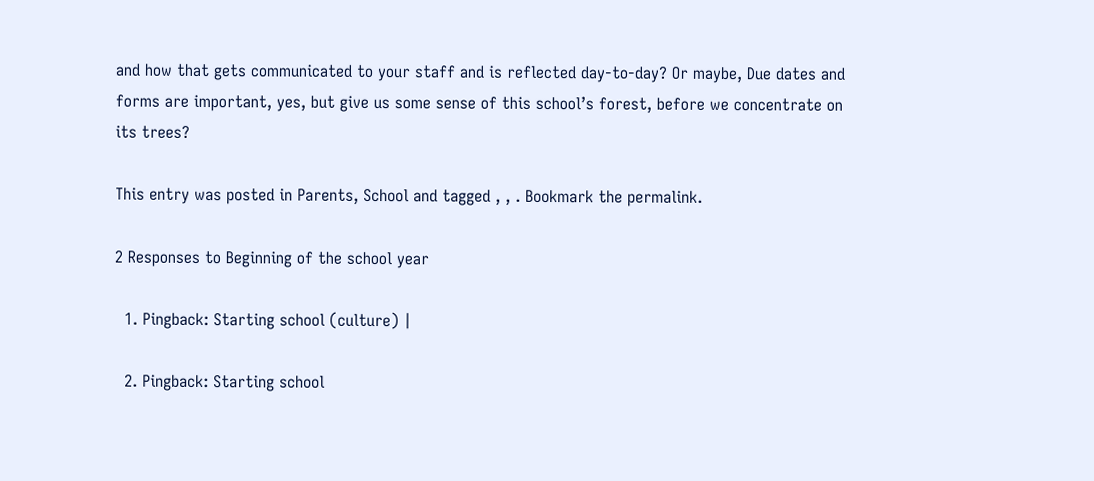and how that gets communicated to your staff and is reflected day-to-day? Or maybe, Due dates and forms are important, yes, but give us some sense of this school’s forest, before we concentrate on its trees?

This entry was posted in Parents, School and tagged , , . Bookmark the permalink.

2 Responses to Beginning of the school year

  1. Pingback: Starting school (culture) |

  2. Pingback: Starting school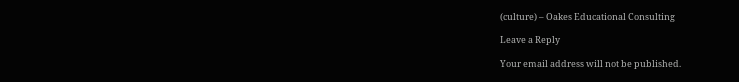(culture) – Oakes Educational Consulting

Leave a Reply

Your email address will not be published.